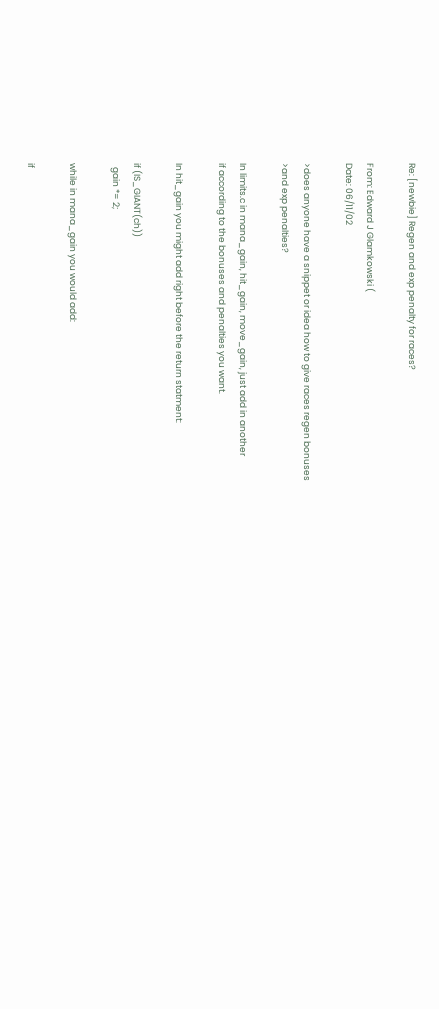Re: [newbie] Regen and exp penalty for races?

From: Edward J Glamkowski (
Date: 06/11/02

>does anyone have a snippet or idea how to give races regen bonuses
>and exp penalties?

In limits.c in mana_gain, hit_gain, move_gain, just add in another
if according to the bonuses and penalties you want.

In hit_gain you might add right before the return statment:

if (IS_GIANT(ch))
  gain *= 2;

while in mana_gain you would add:

if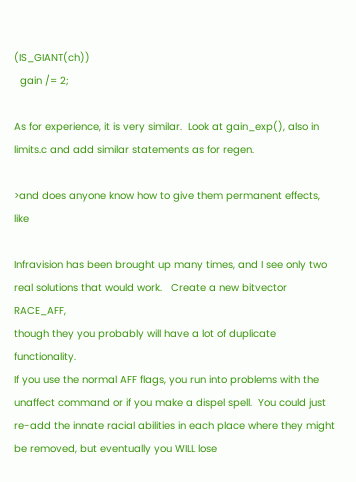(IS_GIANT(ch))
  gain /= 2;

As for experience, it is very similar.  Look at gain_exp(), also in
limits.c and add similar statements as for regen.

>and does anyone know how to give them permanent effects, like

Infravision has been brought up many times, and I see only two
real solutions that would work.   Create a new bitvector RACE_AFF,
though they you probably will have a lot of duplicate functionality.
If you use the normal AFF flags, you run into problems with the
unaffect command or if you make a dispel spell.  You could just
re-add the innate racial abilities in each place where they might
be removed, but eventually you WILL lose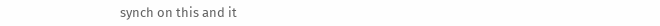synch on this and it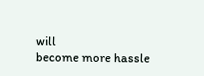will
become more hassle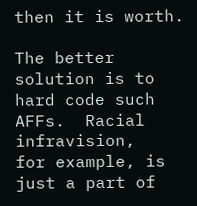then it is worth.

The better solution is to hard code such AFFs.  Racial infravision,
for example, is just a part of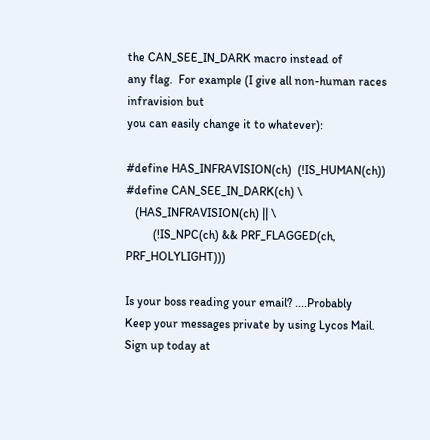the CAN_SEE_IN_DARK macro instead of
any flag.  For example (I give all non-human races infravision but
you can easily change it to whatever):

#define HAS_INFRAVISION(ch)  (!IS_HUMAN(ch))
#define CAN_SEE_IN_DARK(ch) \
   (HAS_INFRAVISION(ch) || \
         (!IS_NPC(ch) && PRF_FLAGGED(ch, PRF_HOLYLIGHT)))

Is your boss reading your email? ....Probably
Keep your messages private by using Lycos Mail.
Sign up today at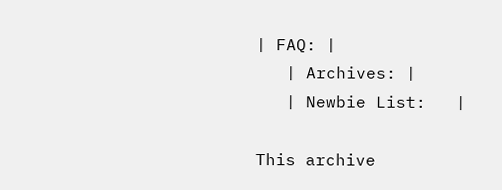| FAQ: |
   | Archives: |
   | Newbie List:   |

This archive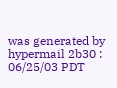was generated by hypermail 2b30 : 06/25/03 PDT